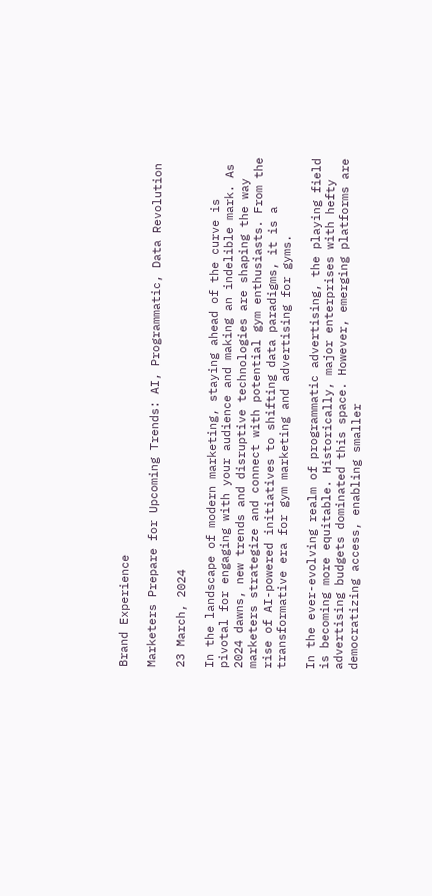Brand Experience

Marketers Prepare for Upcoming Trends: AI, Programmatic, Data Revolution

23 March, 2024

In the landscape of modern marketing, staying ahead of the curve is pivotal for engaging with your audience and making an indelible mark. As 2024 dawns, new trends and disruptive technologies are shaping the way marketers strategize and connect with potential gym enthusiasts. From the rise of AI-powered initiatives to shifting data paradigms, it is a transformative era for gym marketing and advertising for gyms.

In the ever-evolving realm of programmatic advertising, the playing field is becoming more equitable. Historically, major enterprises with hefty advertising budgets dominated this space. However, emerging platforms are democratizing access, enabling smaller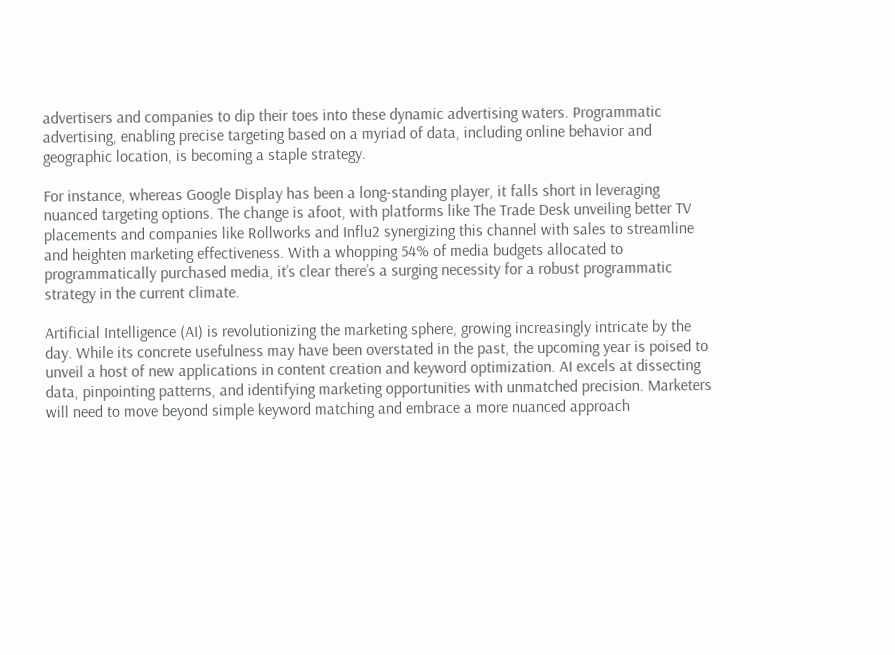advertisers and companies to dip their toes into these dynamic advertising waters. Programmatic advertising, enabling precise targeting based on a myriad of data, including online behavior and geographic location, is becoming a staple strategy.

For instance, whereas Google Display has been a long-standing player, it falls short in leveraging nuanced targeting options. The change is afoot, with platforms like The Trade Desk unveiling better TV placements and companies like Rollworks and Influ2 synergizing this channel with sales to streamline and heighten marketing effectiveness. With a whopping 54% of media budgets allocated to programmatically purchased media, it’s clear there’s a surging necessity for a robust programmatic strategy in the current climate.

Artificial Intelligence (AI) is revolutionizing the marketing sphere, growing increasingly intricate by the day. While its concrete usefulness may have been overstated in the past, the upcoming year is poised to unveil a host of new applications in content creation and keyword optimization. AI excels at dissecting data, pinpointing patterns, and identifying marketing opportunities with unmatched precision. Marketers will need to move beyond simple keyword matching and embrace a more nuanced approach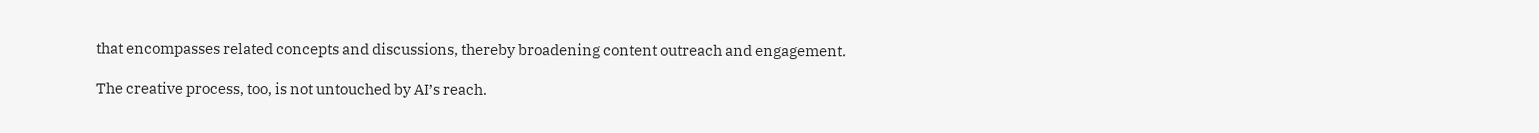that encompasses related concepts and discussions, thereby broadening content outreach and engagement.

The creative process, too, is not untouched by AI’s reach.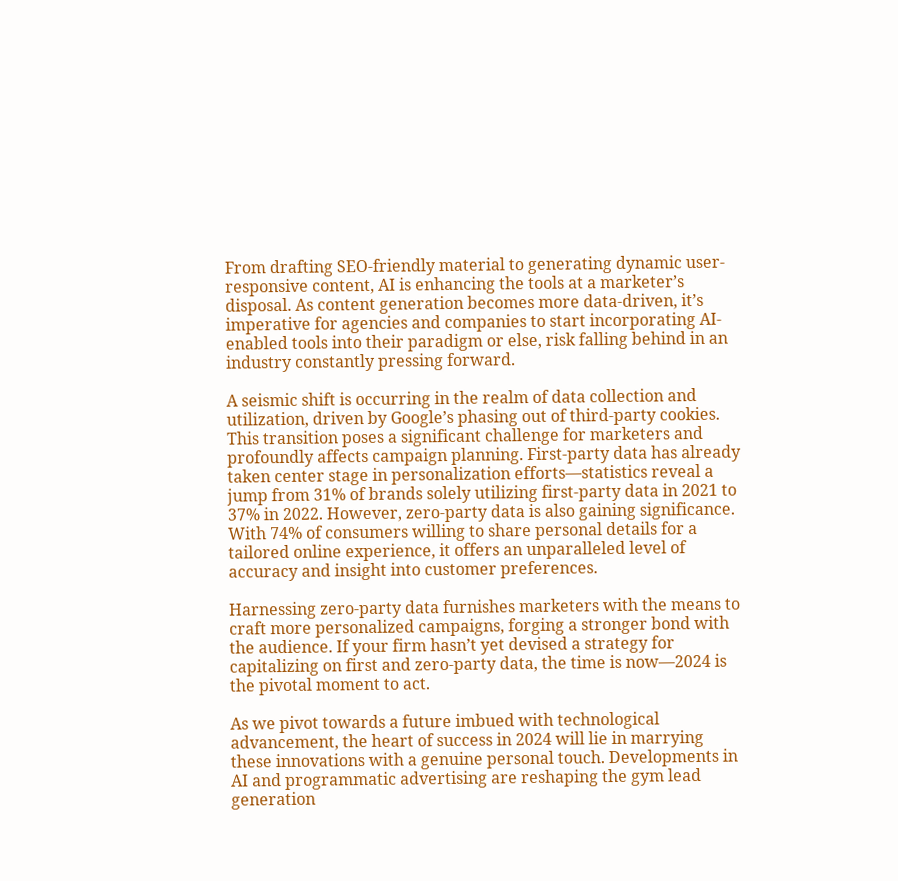From drafting SEO-friendly material to generating dynamic user-responsive content, AI is enhancing the tools at a marketer’s disposal. As content generation becomes more data-driven, it’s imperative for agencies and companies to start incorporating AI-enabled tools into their paradigm or else, risk falling behind in an industry constantly pressing forward.

A seismic shift is occurring in the realm of data collection and utilization, driven by Google’s phasing out of third-party cookies. This transition poses a significant challenge for marketers and profoundly affects campaign planning. First-party data has already taken center stage in personalization efforts—statistics reveal a jump from 31% of brands solely utilizing first-party data in 2021 to 37% in 2022. However, zero-party data is also gaining significance. With 74% of consumers willing to share personal details for a tailored online experience, it offers an unparalleled level of accuracy and insight into customer preferences.

Harnessing zero-party data furnishes marketers with the means to craft more personalized campaigns, forging a stronger bond with the audience. If your firm hasn’t yet devised a strategy for capitalizing on first and zero-party data, the time is now—2024 is the pivotal moment to act.

As we pivot towards a future imbued with technological advancement, the heart of success in 2024 will lie in marrying these innovations with a genuine personal touch. Developments in AI and programmatic advertising are reshaping the gym lead generation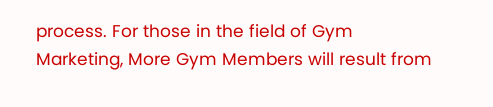process. For those in the field of Gym Marketing, More Gym Members will result from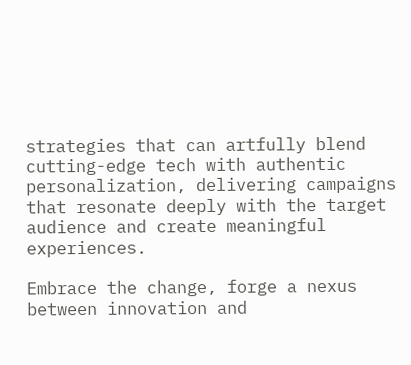strategies that can artfully blend cutting-edge tech with authentic personalization, delivering campaigns that resonate deeply with the target audience and create meaningful experiences.

Embrace the change, forge a nexus between innovation and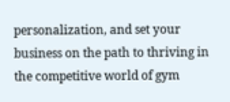personalization, and set your business on the path to thriving in the competitive world of gym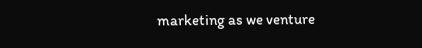marketing as we venture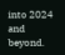into 2024 and beyond.